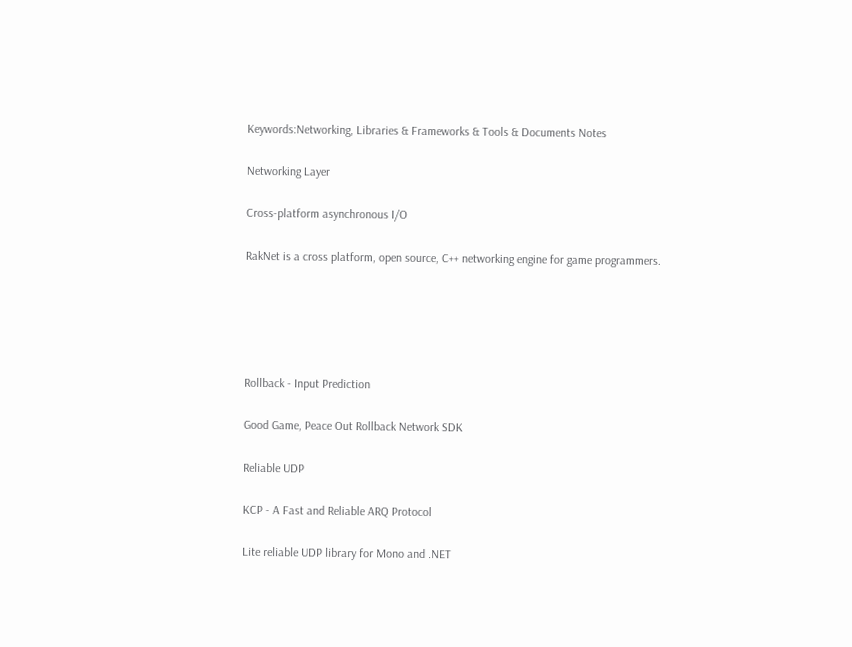Keywords:Networking, Libraries & Frameworks & Tools & Documents Notes

Networking Layer

Cross-platform asynchronous I/O

RakNet is a cross platform, open source, C++ networking engine for game programmers.





Rollback - Input Prediction

Good Game, Peace Out Rollback Network SDK

Reliable UDP

KCP - A Fast and Reliable ARQ Protocol

Lite reliable UDP library for Mono and .NET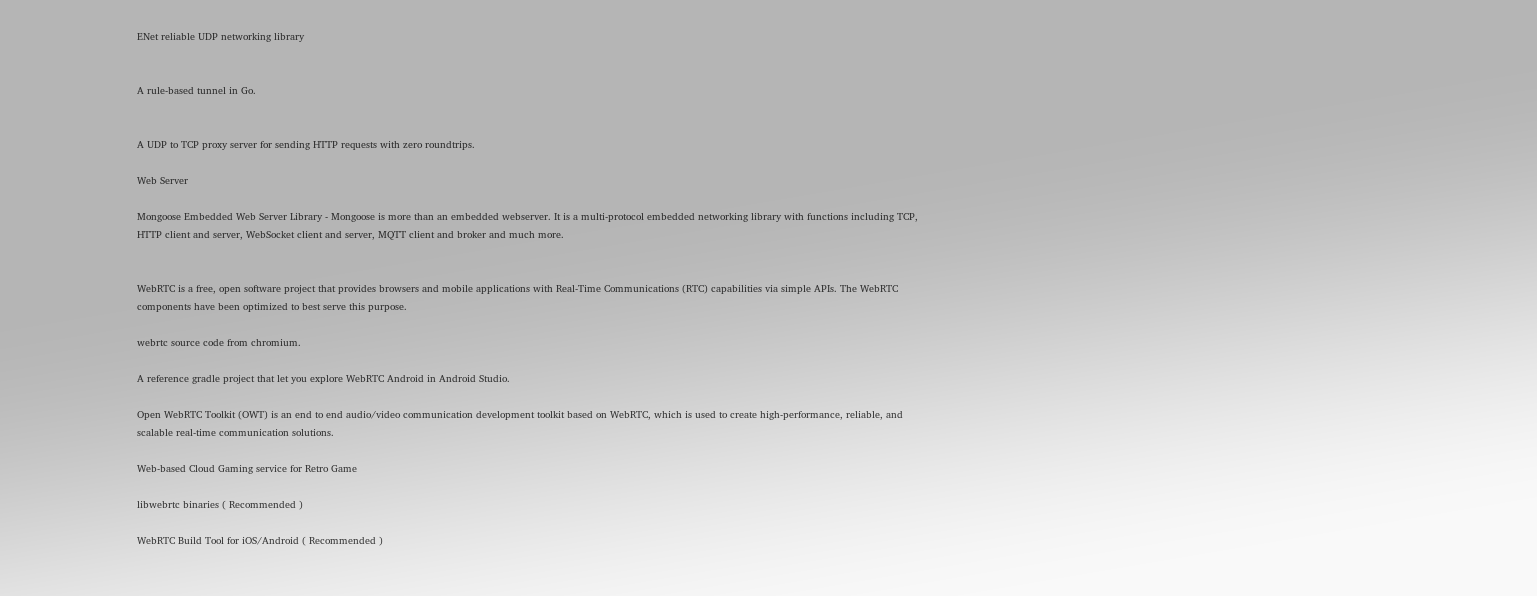ENet reliable UDP networking library


A rule-based tunnel in Go.


A UDP to TCP proxy server for sending HTTP requests with zero roundtrips.

Web Server

Mongoose Embedded Web Server Library - Mongoose is more than an embedded webserver. It is a multi-protocol embedded networking library with functions including TCP, HTTP client and server, WebSocket client and server, MQTT client and broker and much more.


WebRTC is a free, open software project that provides browsers and mobile applications with Real-Time Communications (RTC) capabilities via simple APIs. The WebRTC components have been optimized to best serve this purpose.

webrtc source code from chromium.

A reference gradle project that let you explore WebRTC Android in Android Studio.

Open WebRTC Toolkit (OWT) is an end to end audio/video communication development toolkit based on WebRTC, which is used to create high-performance, reliable, and scalable real-time communication solutions.

Web-based Cloud Gaming service for Retro Game

libwebrtc binaries ( Recommended )

WebRTC Build Tool for iOS/Android ( Recommended )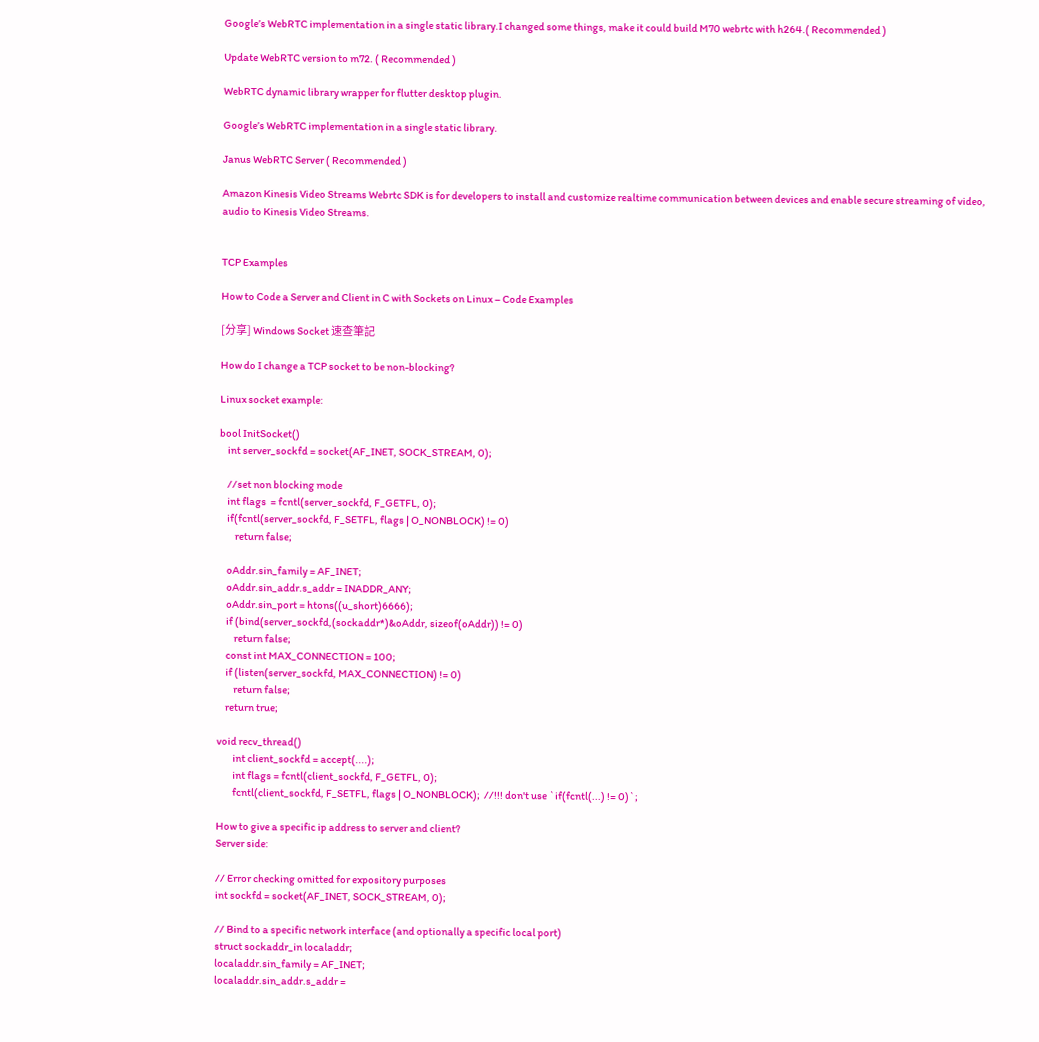Google’s WebRTC implementation in a single static library.I changed some things, make it could build M70 webrtc with h264.( Recommended )

Update WebRTC version to m72. ( Recommended )

WebRTC dynamic library wrapper for flutter desktop plugin.

Google’s WebRTC implementation in a single static library.

Janus WebRTC Server ( Recommended )

Amazon Kinesis Video Streams Webrtc SDK is for developers to install and customize realtime communication between devices and enable secure streaming of video, audio to Kinesis Video Streams.


TCP Examples

How to Code a Server and Client in C with Sockets on Linux – Code Examples

[分享] Windows Socket 速查筆記

How do I change a TCP socket to be non-blocking?

Linux socket example:

bool InitSocket()
    int server_sockfd = socket(AF_INET, SOCK_STREAM, 0);

    //set non blocking mode
    int flags  = fcntl(server_sockfd, F_GETFL, 0);
    if(fcntl(server_sockfd, F_SETFL, flags | O_NONBLOCK) != 0)
        return false;

    oAddr.sin_family = AF_INET;
    oAddr.sin_addr.s_addr = INADDR_ANY;
    oAddr.sin_port = htons((u_short)6666);
    if (bind(server_sockfd,(sockaddr*)&oAddr, sizeof(oAddr)) != 0)
        return false;
    const int MAX_CONNECTION = 100;
    if (listen(server_sockfd, MAX_CONNECTION) != 0)
        return false;
    return true;

void recv_thread()
        int client_sockfd = accept(....);
        int flags = fcntl(client_sockfd, F_GETFL, 0);
        fcntl(client_sockfd, F_SETFL, flags | O_NONBLOCK);  //!!! don't use `if(fcntl(...) != 0)`;

How to give a specific ip address to server and client?
Server side:

// Error checking omitted for expository purposes
int sockfd = socket(AF_INET, SOCK_STREAM, 0);

// Bind to a specific network interface (and optionally a specific local port)
struct sockaddr_in localaddr;
localaddr.sin_family = AF_INET;
localaddr.sin_addr.s_addr =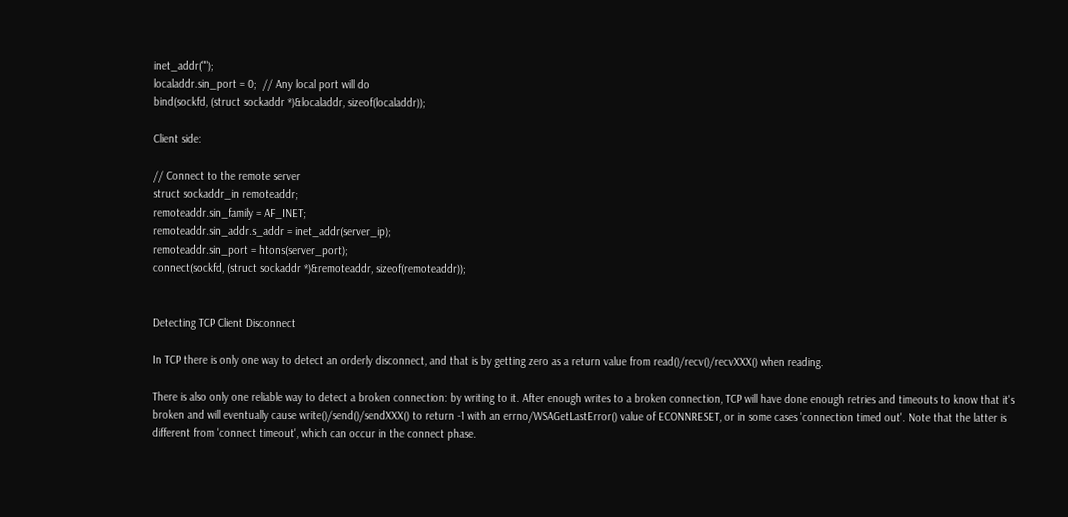inet_addr("");
localaddr.sin_port = 0;  // Any local port will do
bind(sockfd, (struct sockaddr *)&localaddr, sizeof(localaddr));

Client side:

// Connect to the remote server
struct sockaddr_in remoteaddr;
remoteaddr.sin_family = AF_INET;
remoteaddr.sin_addr.s_addr = inet_addr(server_ip);
remoteaddr.sin_port = htons(server_port);
connect(sockfd, (struct sockaddr *)&remoteaddr, sizeof(remoteaddr));


Detecting TCP Client Disconnect

In TCP there is only one way to detect an orderly disconnect, and that is by getting zero as a return value from read()/recv()/recvXXX() when reading.

There is also only one reliable way to detect a broken connection: by writing to it. After enough writes to a broken connection, TCP will have done enough retries and timeouts to know that it's broken and will eventually cause write()/send()/sendXXX() to return -1 with an errno/WSAGetLastError() value of ECONNRESET, or in some cases 'connection timed out'. Note that the latter is different from 'connect timeout', which can occur in the connect phase.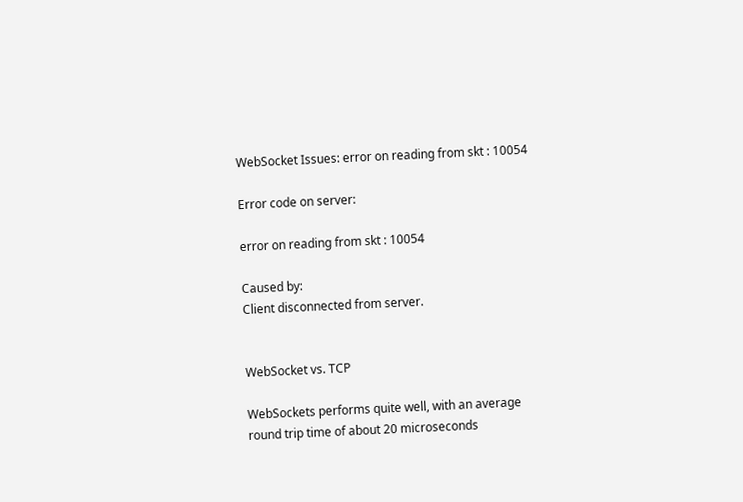WebSocket Issues: error on reading from skt : 10054

Error code on server:

error on reading from skt : 10054

Caused by:
Client disconnected from server.


WebSocket vs. TCP

WebSockets performs quite well, with an average round trip time of about 20 microseconds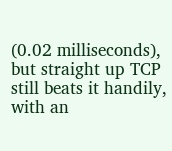(0.02 milliseconds), but straight up TCP still beats it handily, with an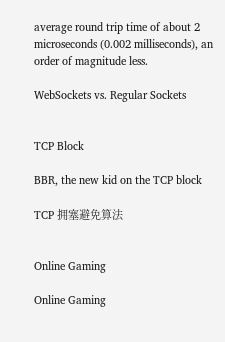average round trip time of about 2 microseconds (0.002 milliseconds), an order of magnitude less.

WebSockets vs. Regular Sockets


TCP Block

BBR, the new kid on the TCP block

TCP 拥塞避免算法


Online Gaming

Online Gaming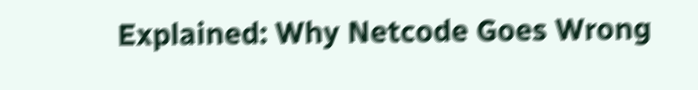Explained: Why Netcode Goes Wrong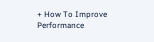+ How To Improve Performance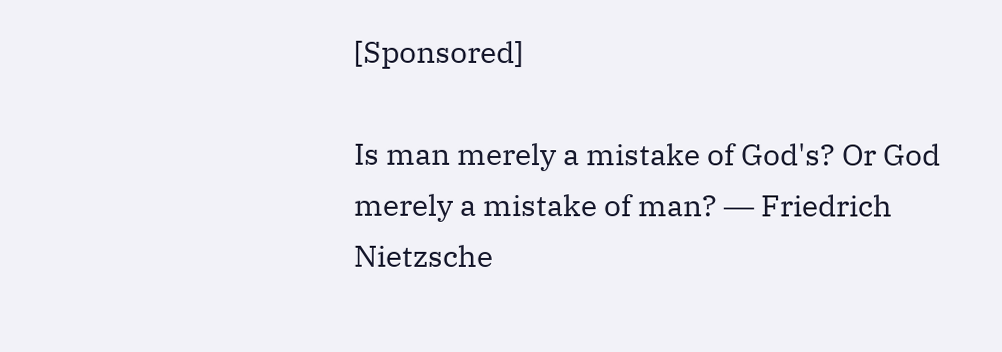[Sponsored]

Is man merely a mistake of God's? Or God merely a mistake of man? ― Friedrich Nietzsche